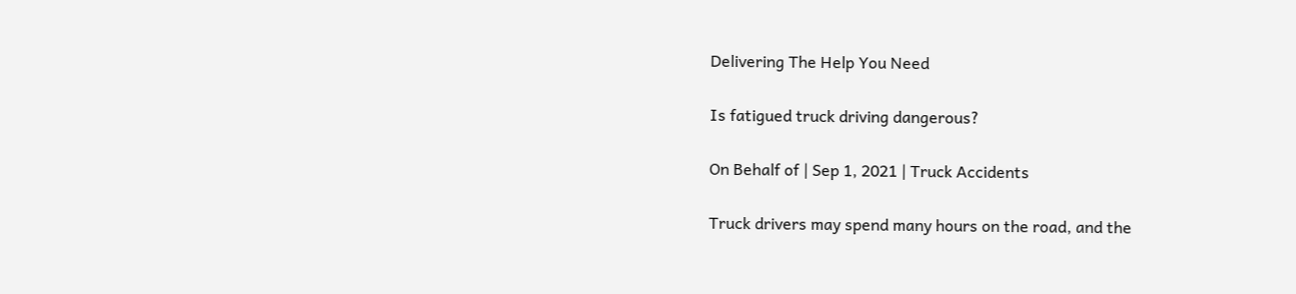Delivering The Help You Need

Is fatigued truck driving dangerous?

On Behalf of | Sep 1, 2021 | Truck Accidents

Truck drivers may spend many hours on the road, and the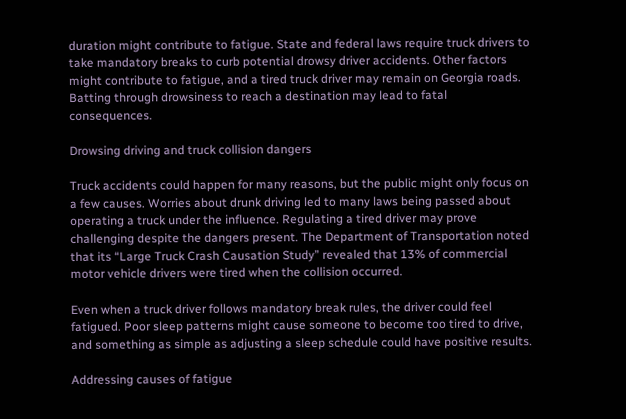duration might contribute to fatigue. State and federal laws require truck drivers to take mandatory breaks to curb potential drowsy driver accidents. Other factors might contribute to fatigue, and a tired truck driver may remain on Georgia roads. Batting through drowsiness to reach a destination may lead to fatal consequences.

Drowsing driving and truck collision dangers

Truck accidents could happen for many reasons, but the public might only focus on a few causes. Worries about drunk driving led to many laws being passed about operating a truck under the influence. Regulating a tired driver may prove challenging despite the dangers present. The Department of Transportation noted that its “Large Truck Crash Causation Study” revealed that 13% of commercial motor vehicle drivers were tired when the collision occurred.

Even when a truck driver follows mandatory break rules, the driver could feel fatigued. Poor sleep patterns might cause someone to become too tired to drive, and something as simple as adjusting a sleep schedule could have positive results.

Addressing causes of fatigue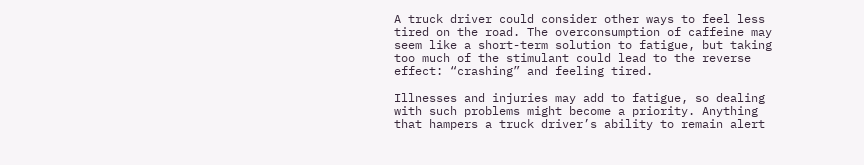A truck driver could consider other ways to feel less tired on the road. The overconsumption of caffeine may seem like a short-term solution to fatigue, but taking too much of the stimulant could lead to the reverse effect: “crashing” and feeling tired.

Illnesses and injuries may add to fatigue, so dealing with such problems might become a priority. Anything that hampers a truck driver’s ability to remain alert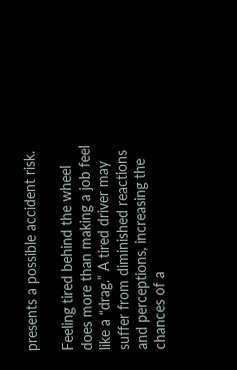presents a possible accident risk.

Feeling tired behind the wheel does more than making a job feel like a “drag.” A tired driver may suffer from diminished reactions and perceptions, increasing the chances of a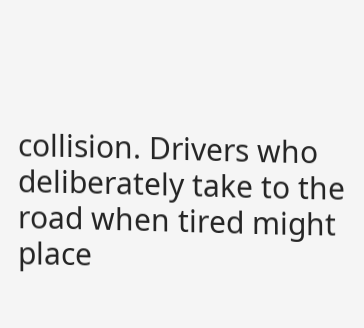collision. Drivers who deliberately take to the road when tired might place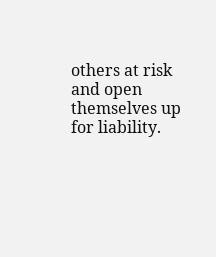others at risk and open themselves up for liability.